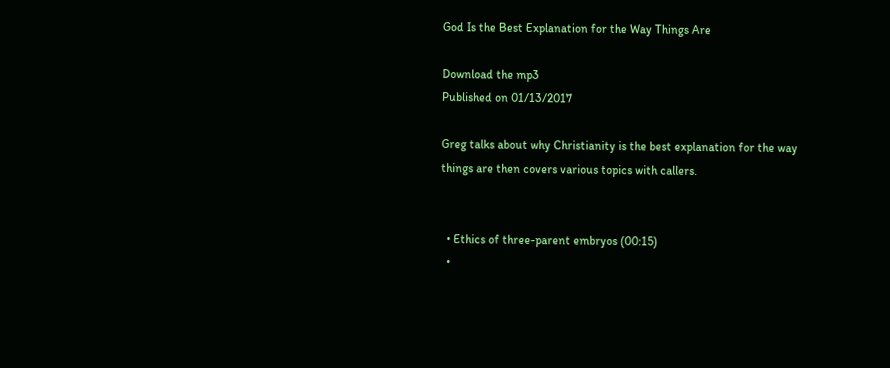God Is the Best Explanation for the Way Things Are

Download the mp3
Published on 01/13/2017

Greg talks about why Christianity is the best explanation for the way things are then covers various topics with callers.


  • Ethics of three-parent embryos (00:15)
  •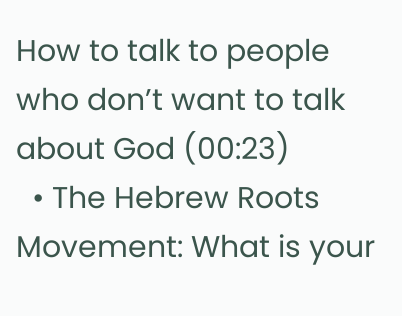How to talk to people who don’t want to talk about God (00:23)
  • The Hebrew Roots Movement: What is your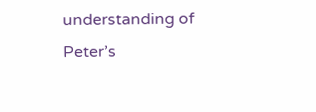understanding of Peter’s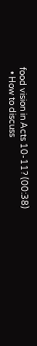food vision in Acts 10-11? (00:38)
  • How to discuss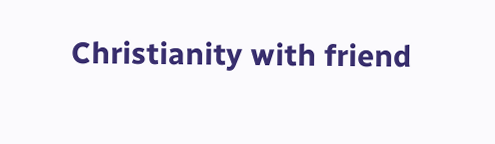Christianity with friend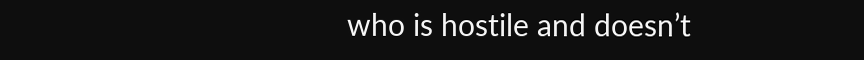who is hostile and doesn’t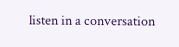listen in a conversation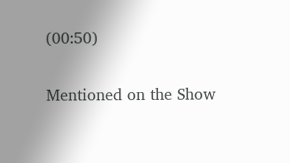(00:50)

Mentioned on the Show